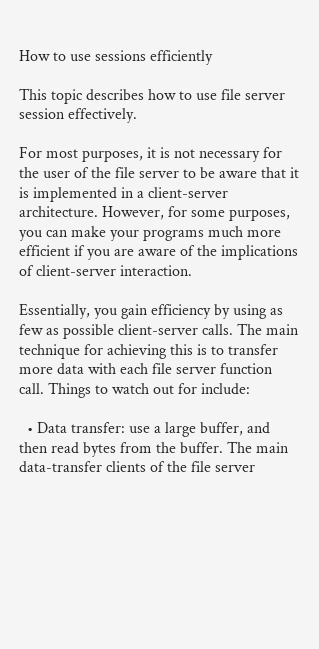How to use sessions efficiently

This topic describes how to use file server session effectively.

For most purposes, it is not necessary for the user of the file server to be aware that it is implemented in a client-server architecture. However, for some purposes, you can make your programs much more efficient if you are aware of the implications of client-server interaction.

Essentially, you gain efficiency by using as few as possible client-server calls. The main technique for achieving this is to transfer more data with each file server function call. Things to watch out for include:

  • Data transfer: use a large buffer, and then read bytes from the buffer. The main data-transfer clients of the file server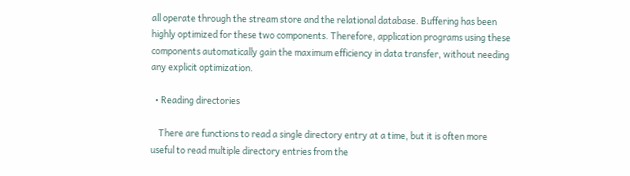all operate through the stream store and the relational database. Buffering has been highly optimized for these two components. Therefore, application programs using these components automatically gain the maximum efficiency in data transfer, without needing any explicit optimization.

  • Reading directories

    There are functions to read a single directory entry at a time, but it is often more useful to read multiple directory entries from the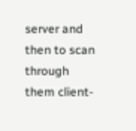server and then to scan through them client-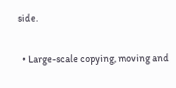side.

  • Large-scale copying, moving and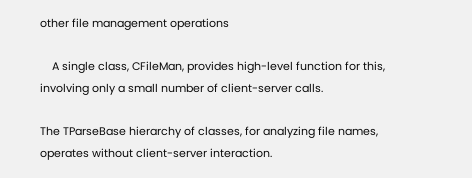other file management operations

    A single class, CFileMan, provides high-level function for this, involving only a small number of client-server calls.

The TParseBase hierarchy of classes, for analyzing file names, operates without client-server interaction.